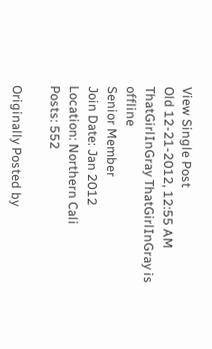View Single Post
Old 12-21-2012, 12:55 AM
ThatGirlInGray ThatGirlInGray is offline
Senior Member
Join Date: Jan 2012
Location: Northern Cali
Posts: 552

Originally Posted by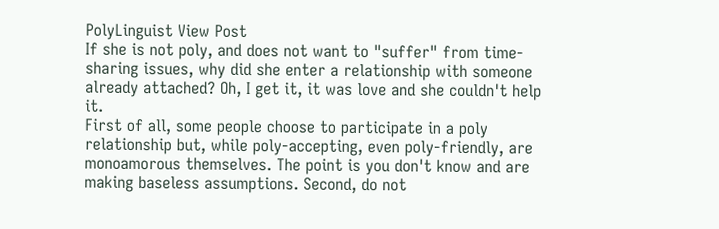PolyLinguist View Post
If she is not poly, and does not want to "suffer" from time-sharing issues, why did she enter a relationship with someone already attached? Oh, I get it, it was love and she couldn't help it.
First of all, some people choose to participate in a poly relationship but, while poly-accepting, even poly-friendly, are monoamorous themselves. The point is you don't know and are making baseless assumptions. Second, do not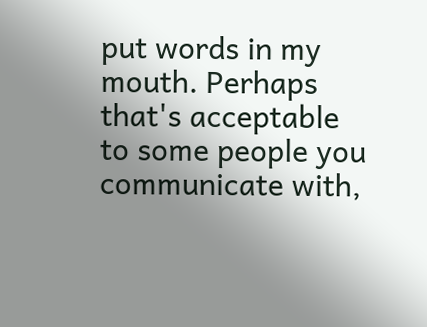put words in my mouth. Perhaps that's acceptable to some people you communicate with,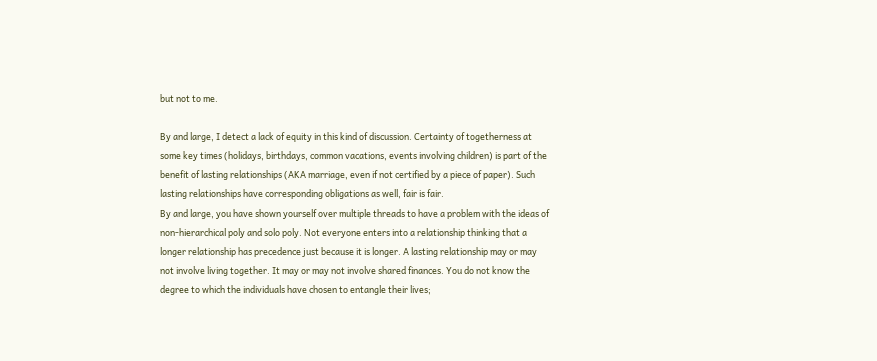but not to me.

By and large, I detect a lack of equity in this kind of discussion. Certainty of togetherness at some key times (holidays, birthdays, common vacations, events involving children) is part of the benefit of lasting relationships (AKA marriage, even if not certified by a piece of paper). Such lasting relationships have corresponding obligations as well, fair is fair.
By and large, you have shown yourself over multiple threads to have a problem with the ideas of non-hierarchical poly and solo poly. Not everyone enters into a relationship thinking that a longer relationship has precedence just because it is longer. A lasting relationship may or may not involve living together. It may or may not involve shared finances. You do not know the degree to which the individuals have chosen to entangle their lives;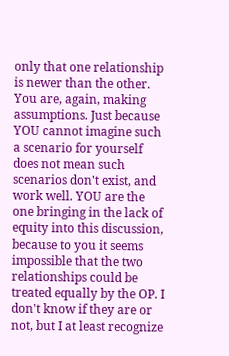only that one relationship is newer than the other. You are, again, making assumptions. Just because YOU cannot imagine such a scenario for yourself does not mean such scenarios don't exist, and work well. YOU are the one bringing in the lack of equity into this discussion, because to you it seems impossible that the two relationships could be treated equally by the OP. I don't know if they are or not, but I at least recognize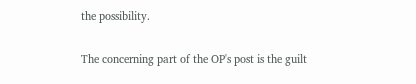the possibility.

The concerning part of the OP's post is the guilt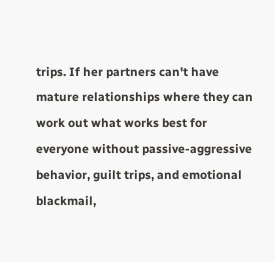trips. If her partners can't have mature relationships where they can work out what works best for everyone without passive-aggressive behavior, guilt trips, and emotional blackmail,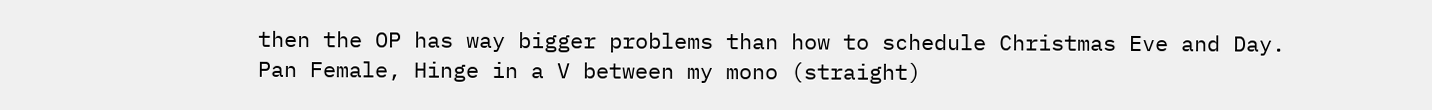then the OP has way bigger problems than how to schedule Christmas Eve and Day.
Pan Female, Hinge in a V between my mono (straight)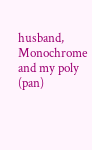husband, Monochrome and my poly (pan)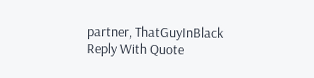partner, ThatGuyInBlack
Reply With Quote